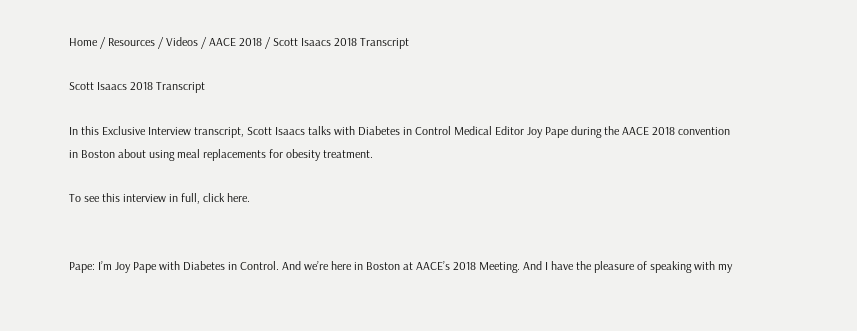Home / Resources / Videos / AACE 2018 / Scott Isaacs 2018 Transcript

Scott Isaacs 2018 Transcript

In this Exclusive Interview transcript, Scott Isaacs talks with Diabetes in Control Medical Editor Joy Pape during the AACE 2018 convention in Boston about using meal replacements for obesity treatment.

To see this interview in full, click here.


Pape: I’m Joy Pape with Diabetes in Control. And we’re here in Boston at AACE’s 2018 Meeting. And I have the pleasure of speaking with my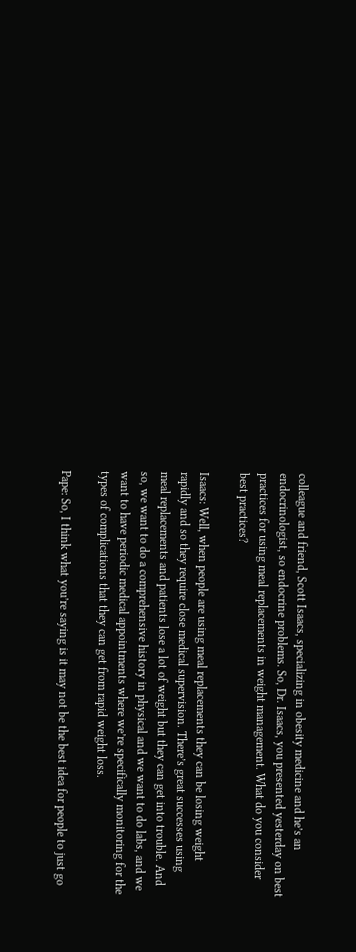colleague and friend, Scott Isaacs, specializing in obesity medicine and he’s an endocrinologist, so endocrine problems. So, Dr. Isaacs, you presented yesterday on best practices for using meal replacements in weight management. What do you consider best practices?

Isaacs: Well, when people are using meal replacements they can be losing weight rapidly and so they require close medical supervision. There’s great successes using meal replacements and patients lose a lot of weight but they can get into trouble. And so, we want to do a comprehensive history in physical and we want to do labs, and we want to have periodic medical appointments where we’re specifically monitoring for the types of complications that they can get from rapid weight loss.

Pape: So, I think what you’re saying is it may not be the best idea for people to just go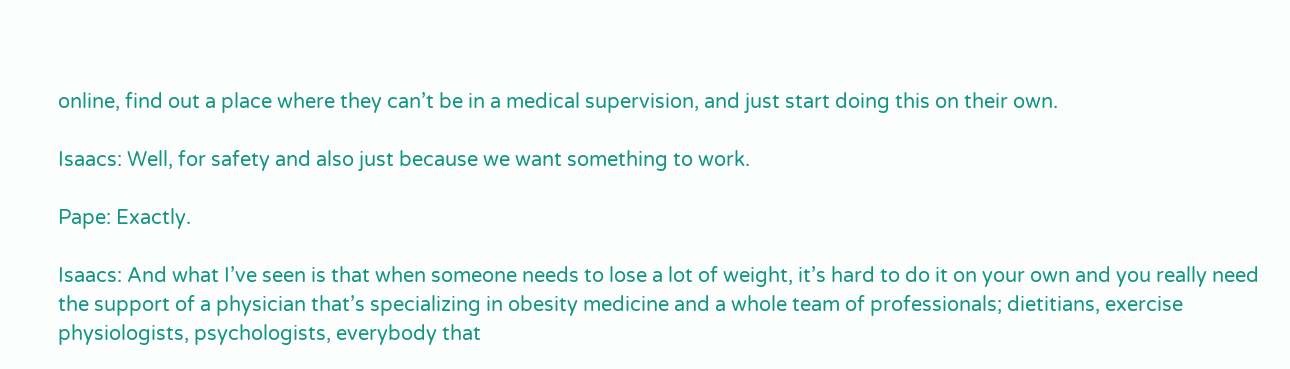online, find out a place where they can’t be in a medical supervision, and just start doing this on their own.

Isaacs: Well, for safety and also just because we want something to work.

Pape: Exactly.

Isaacs: And what I’ve seen is that when someone needs to lose a lot of weight, it’s hard to do it on your own and you really need the support of a physician that’s specializing in obesity medicine and a whole team of professionals; dietitians, exercise physiologists, psychologists, everybody that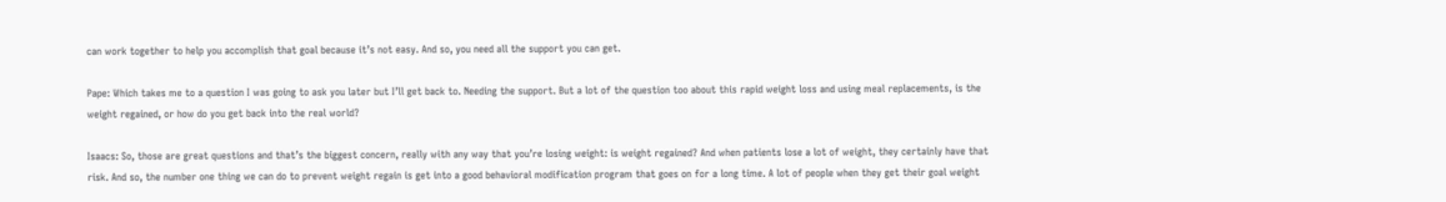can work together to help you accomplish that goal because it’s not easy. And so, you need all the support you can get.

Pape: Which takes me to a question I was going to ask you later but I’ll get back to. Needing the support. But a lot of the question too about this rapid weight loss and using meal replacements, is the weight regained, or how do you get back into the real world?

Isaacs: So, those are great questions and that’s the biggest concern, really with any way that you’re losing weight: is weight regained? And when patients lose a lot of weight, they certainly have that risk. And so, the number one thing we can do to prevent weight regain is get into a good behavioral modification program that goes on for a long time. A lot of people when they get their goal weight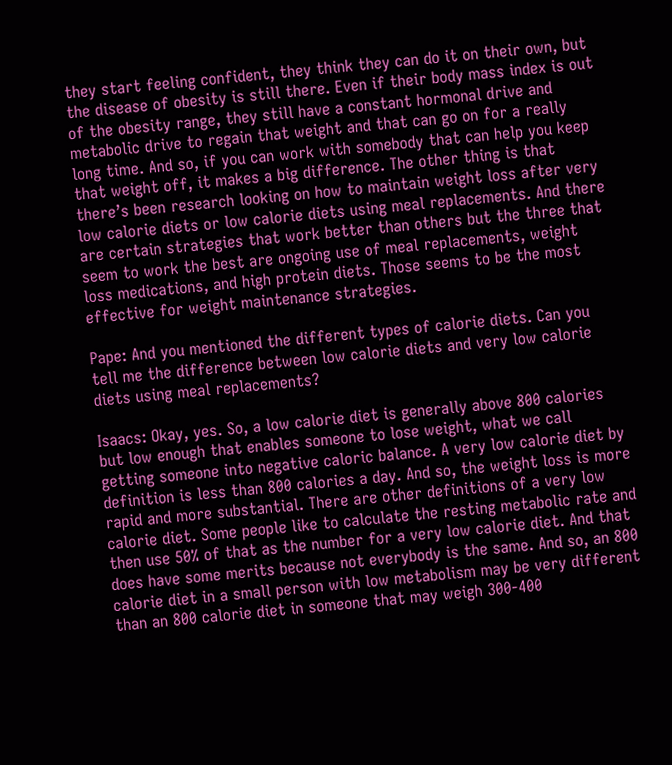they start feeling confident, they think they can do it on their own, but the disease of obesity is still there. Even if their body mass index is out of the obesity range, they still have a constant hormonal drive and metabolic drive to regain that weight and that can go on for a really long time. And so, if you can work with somebody that can help you keep that weight off, it makes a big difference. The other thing is that there’s been research looking on how to maintain weight loss after very low calorie diets or low calorie diets using meal replacements. And there are certain strategies that work better than others but the three that seem to work the best are ongoing use of meal replacements, weight loss medications, and high protein diets. Those seems to be the most effective for weight maintenance strategies.

Pape: And you mentioned the different types of calorie diets. Can you tell me the difference between low calorie diets and very low calorie diets using meal replacements?

Isaacs: Okay, yes. So, a low calorie diet is generally above 800 calories but low enough that enables someone to lose weight, what we call getting someone into negative caloric balance. A very low calorie diet by definition is less than 800 calories a day. And so, the weight loss is more rapid and more substantial. There are other definitions of a very low calorie diet. Some people like to calculate the resting metabolic rate and then use 50% of that as the number for a very low calorie diet. And that does have some merits because not everybody is the same. And so, an 800 calorie diet in a small person with low metabolism may be very different than an 800 calorie diet in someone that may weigh 300-400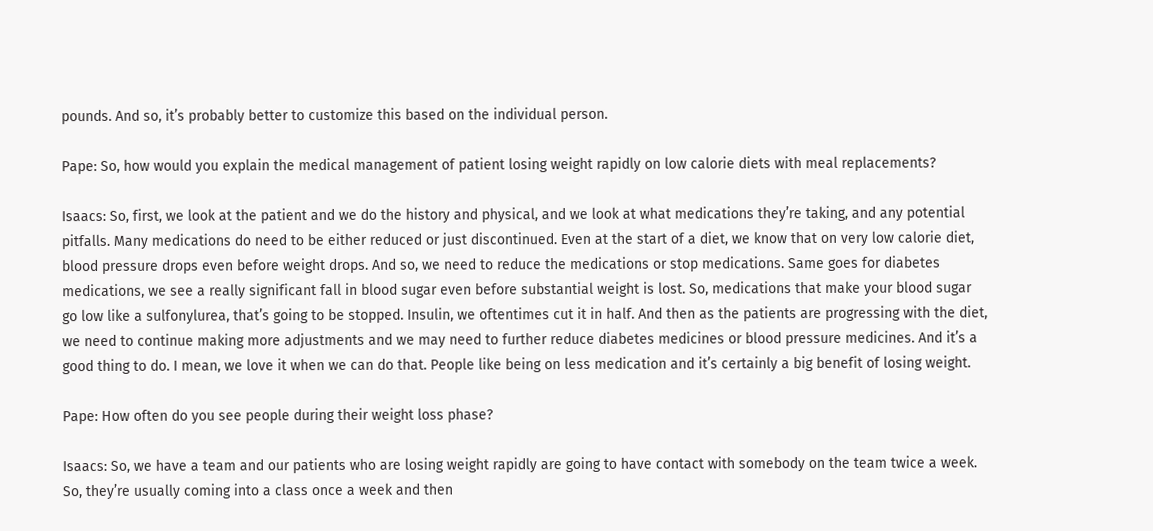pounds. And so, it’s probably better to customize this based on the individual person.

Pape: So, how would you explain the medical management of patient losing weight rapidly on low calorie diets with meal replacements?

Isaacs: So, first, we look at the patient and we do the history and physical, and we look at what medications they’re taking, and any potential pitfalls. Many medications do need to be either reduced or just discontinued. Even at the start of a diet, we know that on very low calorie diet, blood pressure drops even before weight drops. And so, we need to reduce the medications or stop medications. Same goes for diabetes medications, we see a really significant fall in blood sugar even before substantial weight is lost. So, medications that make your blood sugar go low like a sulfonylurea, that’s going to be stopped. Insulin, we oftentimes cut it in half. And then as the patients are progressing with the diet, we need to continue making more adjustments and we may need to further reduce diabetes medicines or blood pressure medicines. And it’s a good thing to do. I mean, we love it when we can do that. People like being on less medication and it’s certainly a big benefit of losing weight.

Pape: How often do you see people during their weight loss phase?

Isaacs: So, we have a team and our patients who are losing weight rapidly are going to have contact with somebody on the team twice a week. So, they’re usually coming into a class once a week and then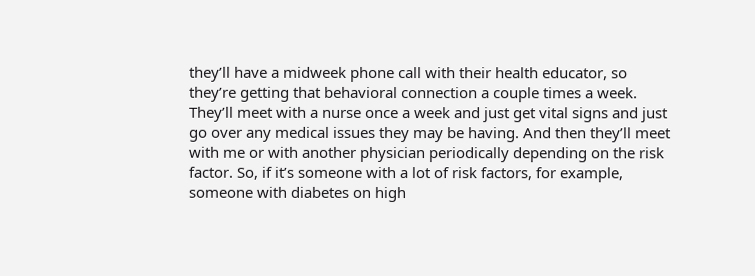they’ll have a midweek phone call with their health educator, so they’re getting that behavioral connection a couple times a week. They’ll meet with a nurse once a week and just get vital signs and just go over any medical issues they may be having. And then they’ll meet with me or with another physician periodically depending on the risk factor. So, if it’s someone with a lot of risk factors, for example, someone with diabetes on high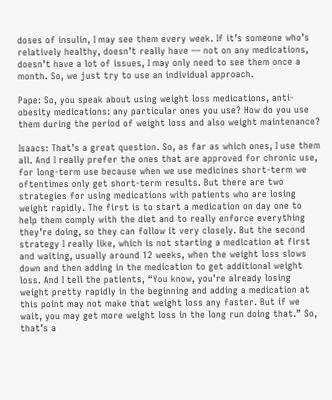doses of insulin, I may see them every week. If it’s someone who’s relatively healthy, doesn’t really have — not on any medications, doesn’t have a lot of issues, I may only need to see them once a month. So, we just try to use an individual approach.

Pape: So, you speak about using weight loss medications, anti-obesity medications: any particular ones you use? How do you use them during the period of weight loss and also weight maintenance?

Isaacs: That’s a great question. So, as far as which ones, I use them all. And I really prefer the ones that are approved for chronic use, for long-term use because when we use medicines short-term we oftentimes only get short-term results. But there are two strategies for using medications with patients who are losing weight rapidly. The first is to start a medication on day one to help them comply with the diet and to really enforce everything they’re doing, so they can follow it very closely. But the second strategy I really like, which is not starting a medication at first and waiting, usually around 12 weeks, when the weight loss slows down and then adding in the medication to get additional weight loss. And I tell the patients, “You know, you’re already losing weight pretty rapidly in the beginning and adding a medication at this point may not make that weight loss any faster. But if we wait, you may get more weight loss in the long run doing that.” So, that’s a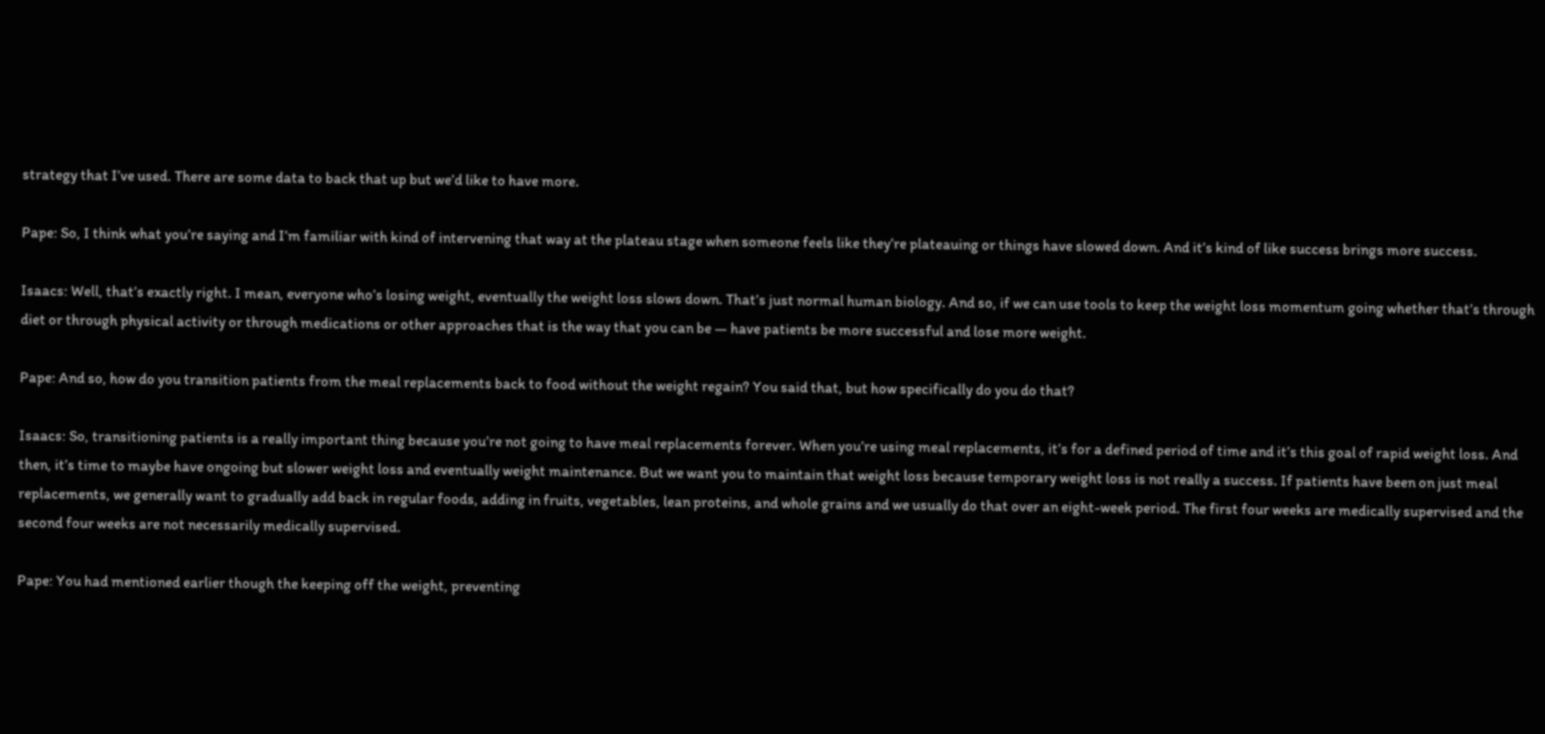strategy that I’ve used. There are some data to back that up but we’d like to have more.

Pape: So, I think what you’re saying and I’m familiar with kind of intervening that way at the plateau stage when someone feels like they’re plateauing or things have slowed down. And it’s kind of like success brings more success.

Isaacs: Well, that’s exactly right. I mean, everyone who’s losing weight, eventually the weight loss slows down. That’s just normal human biology. And so, if we can use tools to keep the weight loss momentum going whether that’s through diet or through physical activity or through medications or other approaches that is the way that you can be — have patients be more successful and lose more weight.

Pape: And so, how do you transition patients from the meal replacements back to food without the weight regain? You said that, but how specifically do you do that?

Isaacs: So, transitioning patients is a really important thing because you’re not going to have meal replacements forever. When you’re using meal replacements, it’s for a defined period of time and it’s this goal of rapid weight loss. And then, it’s time to maybe have ongoing but slower weight loss and eventually weight maintenance. But we want you to maintain that weight loss because temporary weight loss is not really a success. If patients have been on just meal replacements, we generally want to gradually add back in regular foods, adding in fruits, vegetables, lean proteins, and whole grains and we usually do that over an eight-week period. The first four weeks are medically supervised and the second four weeks are not necessarily medically supervised.

Pape: You had mentioned earlier though the keeping off the weight, preventing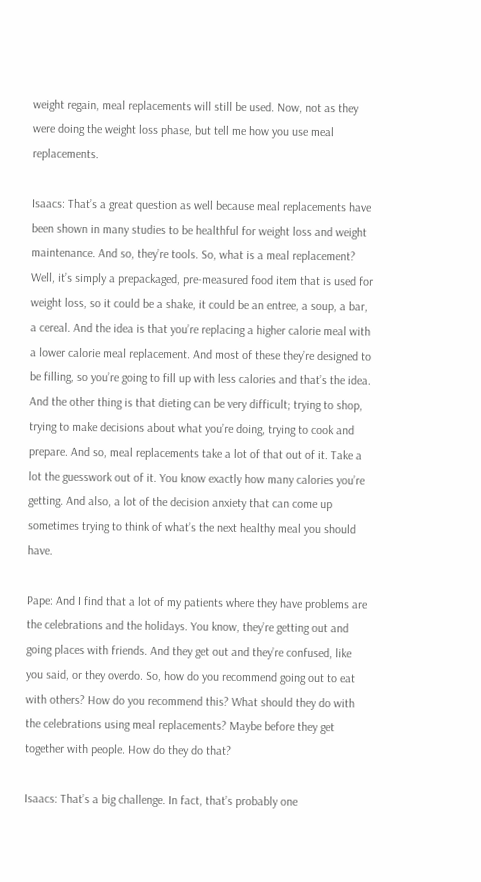weight regain, meal replacements will still be used. Now, not as they were doing the weight loss phase, but tell me how you use meal replacements.

Isaacs: That’s a great question as well because meal replacements have been shown in many studies to be healthful for weight loss and weight maintenance. And so, they’re tools. So, what is a meal replacement? Well, it’s simply a prepackaged, pre-measured food item that is used for weight loss, so it could be a shake, it could be an entree, a soup, a bar, a cereal. And the idea is that you’re replacing a higher calorie meal with a lower calorie meal replacement. And most of these they’re designed to be filling, so you’re going to fill up with less calories and that’s the idea. And the other thing is that dieting can be very difficult; trying to shop, trying to make decisions about what you’re doing, trying to cook and prepare. And so, meal replacements take a lot of that out of it. Take a lot the guesswork out of it. You know exactly how many calories you’re getting. And also, a lot of the decision anxiety that can come up sometimes trying to think of what’s the next healthy meal you should have.

Pape: And I find that a lot of my patients where they have problems are the celebrations and the holidays. You know, they’re getting out and going places with friends. And they get out and they’re confused, like you said, or they overdo. So, how do you recommend going out to eat with others? How do you recommend this? What should they do with the celebrations using meal replacements? Maybe before they get together with people. How do they do that?

Isaacs: That’s a big challenge. In fact, that’s probably one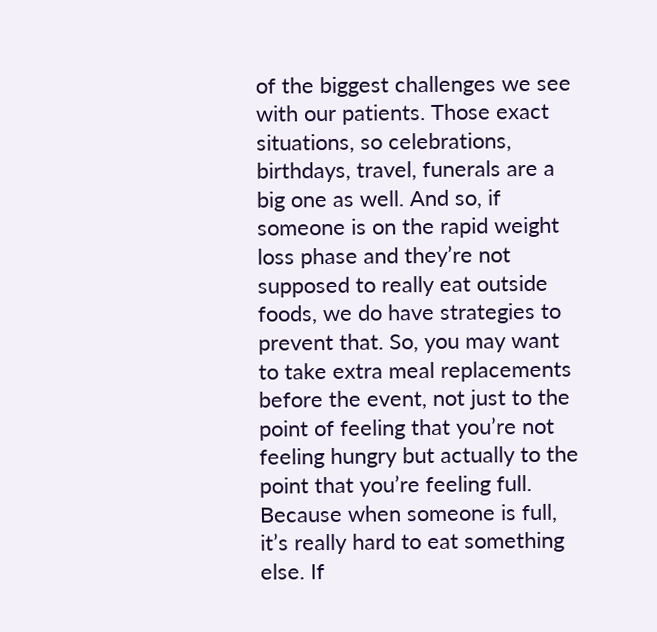of the biggest challenges we see with our patients. Those exact situations, so celebrations, birthdays, travel, funerals are a big one as well. And so, if someone is on the rapid weight loss phase and they’re not supposed to really eat outside foods, we do have strategies to prevent that. So, you may want to take extra meal replacements before the event, not just to the point of feeling that you’re not feeling hungry but actually to the point that you’re feeling full. Because when someone is full, it’s really hard to eat something else. If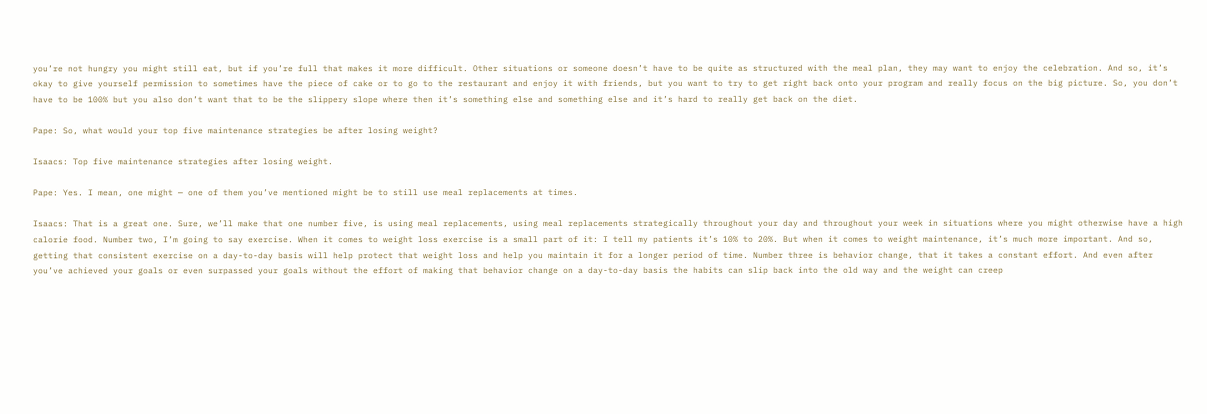you’re not hungry you might still eat, but if you’re full that makes it more difficult. Other situations or someone doesn’t have to be quite as structured with the meal plan, they may want to enjoy the celebration. And so, it’s okay to give yourself permission to sometimes have the piece of cake or to go to the restaurant and enjoy it with friends, but you want to try to get right back onto your program and really focus on the big picture. So, you don’t have to be 100% but you also don’t want that to be the slippery slope where then it’s something else and something else and it’s hard to really get back on the diet.

Pape: So, what would your top five maintenance strategies be after losing weight?

Isaacs: Top five maintenance strategies after losing weight.

Pape: Yes. I mean, one might — one of them you’ve mentioned might be to still use meal replacements at times.

Isaacs: That is a great one. Sure, we’ll make that one number five, is using meal replacements, using meal replacements strategically throughout your day and throughout your week in situations where you might otherwise have a high calorie food. Number two, I’m going to say exercise. When it comes to weight loss exercise is a small part of it: I tell my patients it’s 10% to 20%. But when it comes to weight maintenance, it’s much more important. And so, getting that consistent exercise on a day-to-day basis will help protect that weight loss and help you maintain it for a longer period of time. Number three is behavior change, that it takes a constant effort. And even after you’ve achieved your goals or even surpassed your goals without the effort of making that behavior change on a day-to-day basis the habits can slip back into the old way and the weight can creep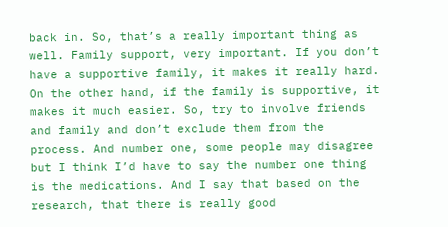back in. So, that’s a really important thing as well. Family support, very important. If you don’t have a supportive family, it makes it really hard. On the other hand, if the family is supportive, it makes it much easier. So, try to involve friends and family and don’t exclude them from the process. And number one, some people may disagree but I think I’d have to say the number one thing is the medications. And I say that based on the research, that there is really good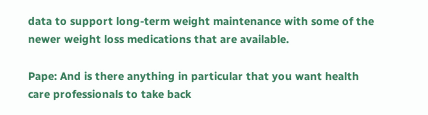data to support long-term weight maintenance with some of the newer weight loss medications that are available.

Pape: And is there anything in particular that you want health care professionals to take back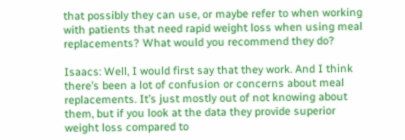that possibly they can use, or maybe refer to when working with patients that need rapid weight loss when using meal replacements? What would you recommend they do?

Isaacs: Well, I would first say that they work. And I think there’s been a lot of confusion or concerns about meal replacements. It’s just mostly out of not knowing about them, but if you look at the data they provide superior weight loss compared to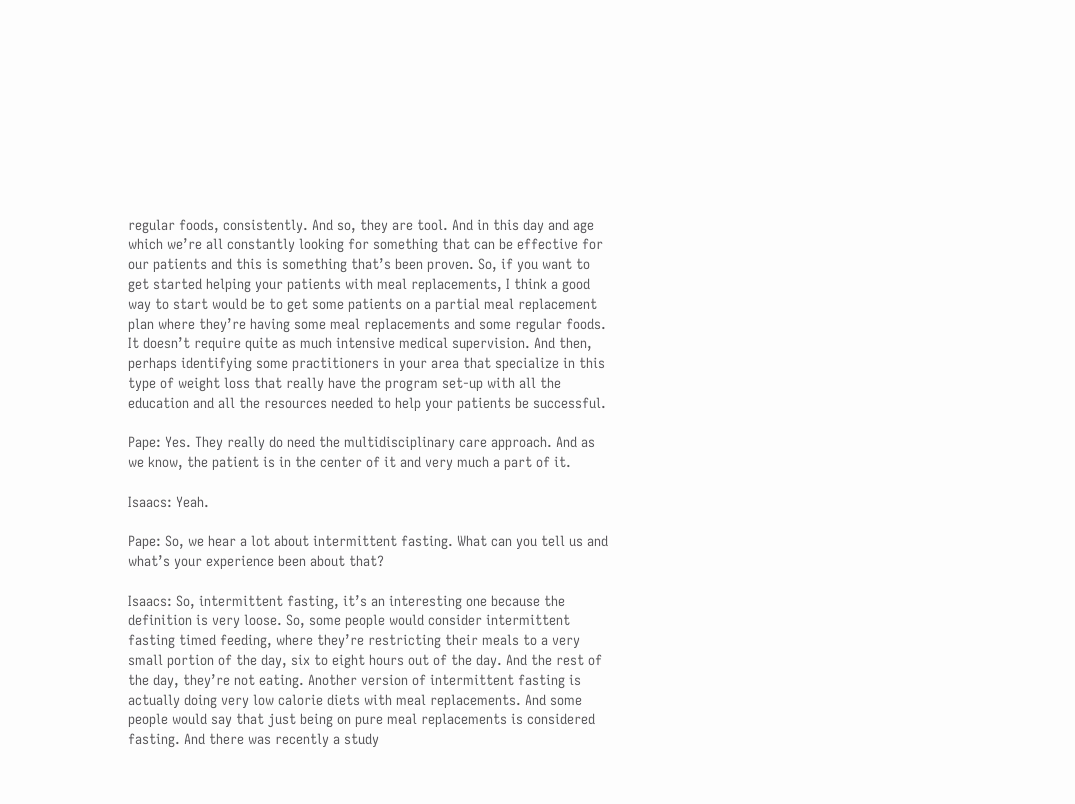regular foods, consistently. And so, they are tool. And in this day and age which we’re all constantly looking for something that can be effective for our patients and this is something that’s been proven. So, if you want to get started helping your patients with meal replacements, I think a good way to start would be to get some patients on a partial meal replacement plan where they’re having some meal replacements and some regular foods. It doesn’t require quite as much intensive medical supervision. And then, perhaps identifying some practitioners in your area that specialize in this type of weight loss that really have the program set-up with all the education and all the resources needed to help your patients be successful.

Pape: Yes. They really do need the multidisciplinary care approach. And as we know, the patient is in the center of it and very much a part of it.

Isaacs: Yeah.

Pape: So, we hear a lot about intermittent fasting. What can you tell us and what’s your experience been about that?

Isaacs: So, intermittent fasting, it’s an interesting one because the definition is very loose. So, some people would consider intermittent fasting timed feeding, where they’re restricting their meals to a very small portion of the day, six to eight hours out of the day. And the rest of the day, they’re not eating. Another version of intermittent fasting is actually doing very low calorie diets with meal replacements. And some people would say that just being on pure meal replacements is considered fasting. And there was recently a study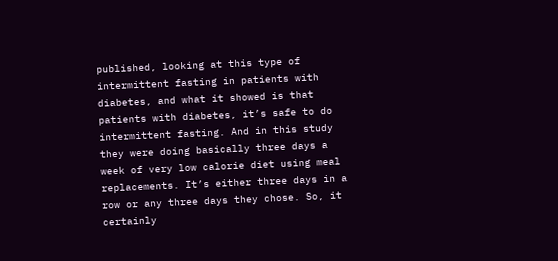published, looking at this type of intermittent fasting in patients with diabetes, and what it showed is that patients with diabetes, it’s safe to do intermittent fasting. And in this study they were doing basically three days a week of very low calorie diet using meal replacements. It’s either three days in a row or any three days they chose. So, it certainly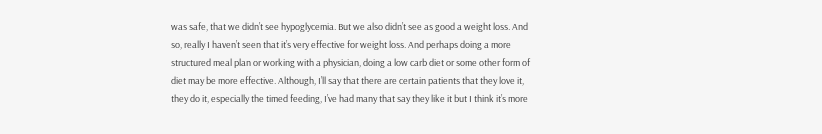was safe, that we didn’t see hypoglycemia. But we also didn’t see as good a weight loss. And so, really I haven’t seen that it’s very effective for weight loss. And perhaps doing a more structured meal plan or working with a physician, doing a low carb diet or some other form of diet may be more effective. Although, I’ll say that there are certain patients that they love it, they do it, especially the timed feeding, I’ve had many that say they like it but I think it’s more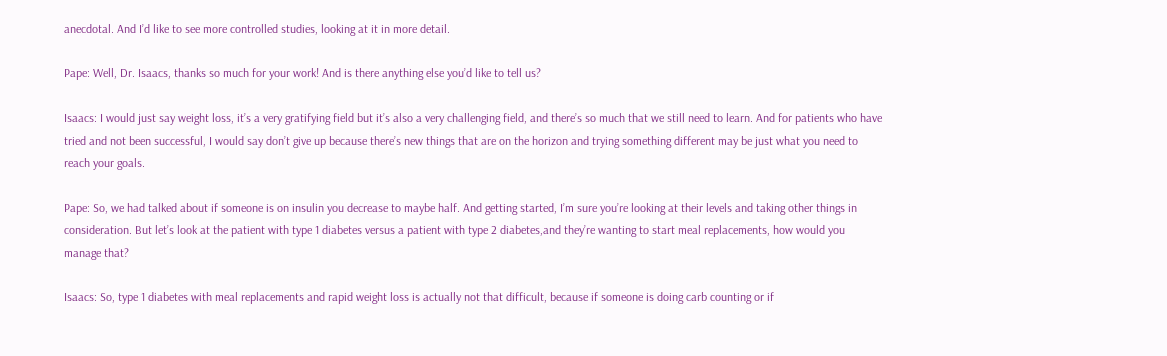anecdotal. And I’d like to see more controlled studies, looking at it in more detail.

Pape: Well, Dr. Isaacs, thanks so much for your work! And is there anything else you’d like to tell us?

Isaacs: I would just say weight loss, it’s a very gratifying field but it’s also a very challenging field, and there’s so much that we still need to learn. And for patients who have tried and not been successful, I would say don’t give up because there’s new things that are on the horizon and trying something different may be just what you need to reach your goals.

Pape: So, we had talked about if someone is on insulin you decrease to maybe half. And getting started, I’m sure you’re looking at their levels and taking other things in consideration. But let’s look at the patient with type 1 diabetes versus a patient with type 2 diabetes,and they’re wanting to start meal replacements, how would you manage that?

Isaacs: So, type 1 diabetes with meal replacements and rapid weight loss is actually not that difficult, because if someone is doing carb counting or if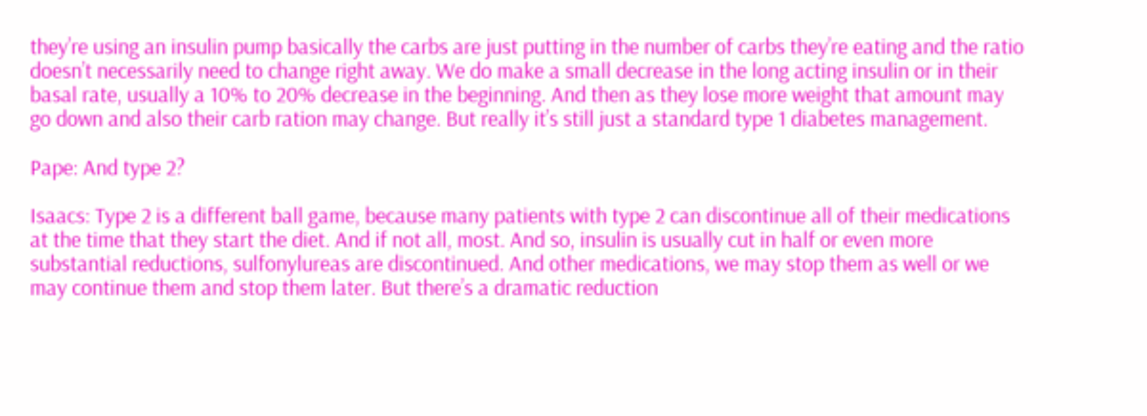they’re using an insulin pump basically the carbs are just putting in the number of carbs they’re eating and the ratio doesn’t necessarily need to change right away. We do make a small decrease in the long acting insulin or in their basal rate, usually a 10% to 20% decrease in the beginning. And then as they lose more weight that amount may go down and also their carb ration may change. But really it’s still just a standard type 1 diabetes management.

Pape: And type 2?

Isaacs: Type 2 is a different ball game, because many patients with type 2 can discontinue all of their medications at the time that they start the diet. And if not all, most. And so, insulin is usually cut in half or even more substantial reductions, sulfonylureas are discontinued. And other medications, we may stop them as well or we may continue them and stop them later. But there’s a dramatic reduction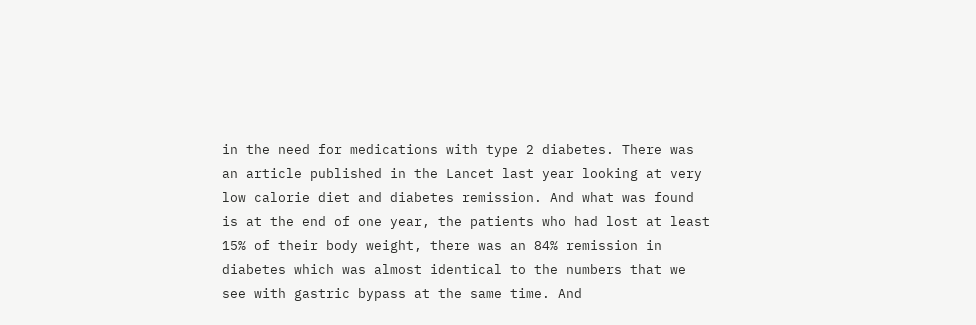in the need for medications with type 2 diabetes. There was an article published in the Lancet last year looking at very low calorie diet and diabetes remission. And what was found is at the end of one year, the patients who had lost at least 15% of their body weight, there was an 84% remission in diabetes which was almost identical to the numbers that we see with gastric bypass at the same time. And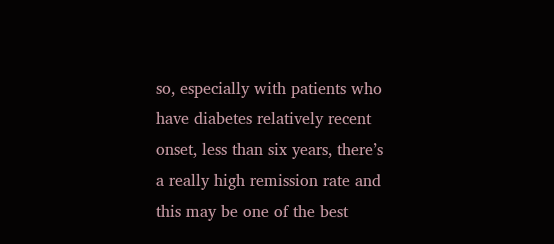so, especially with patients who have diabetes relatively recent onset, less than six years, there’s a really high remission rate and this may be one of the best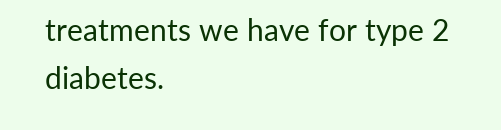treatments we have for type 2 diabetes.